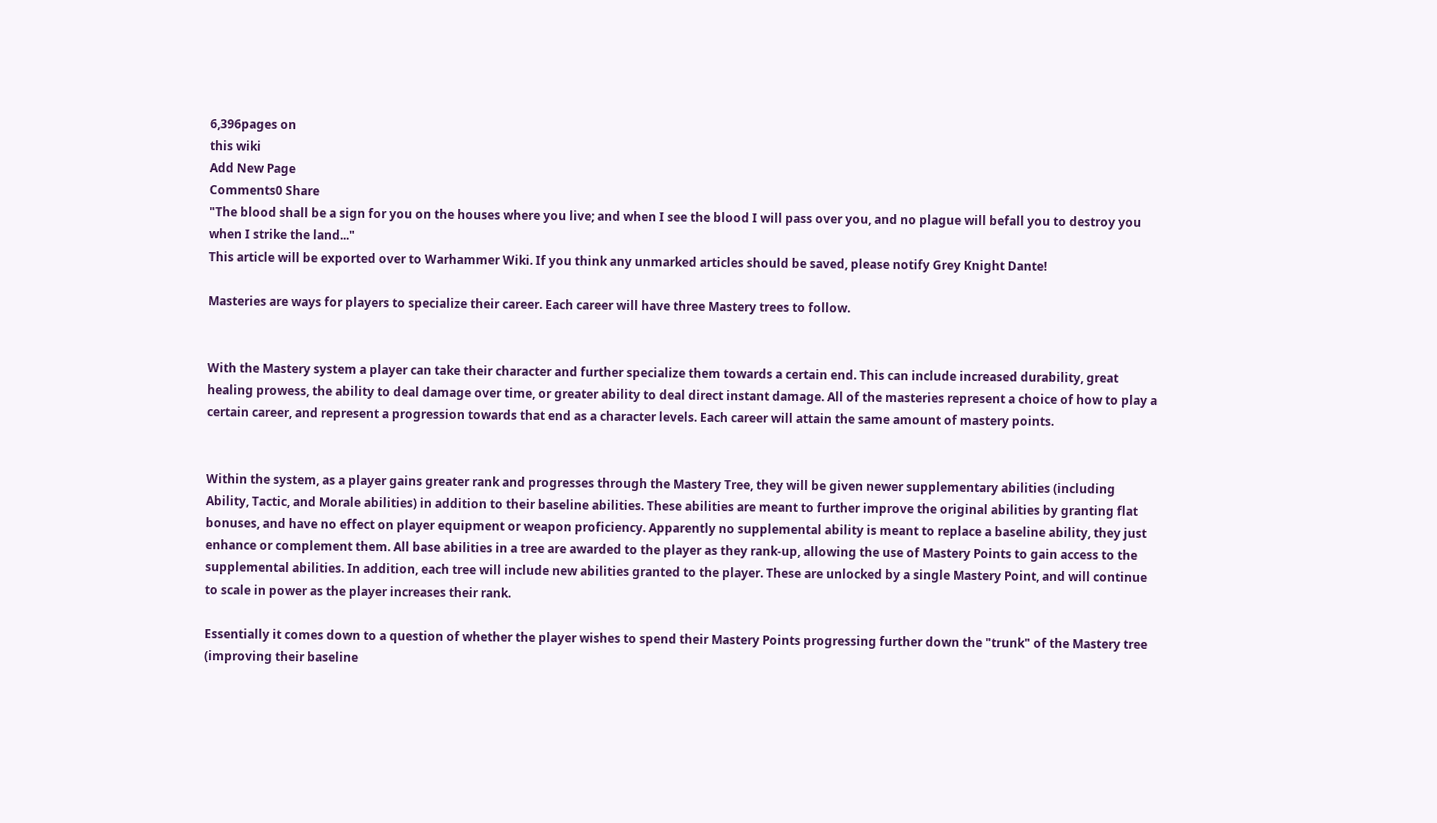6,396pages on
this wiki
Add New Page
Comments0 Share
"The blood shall be a sign for you on the houses where you live; and when I see the blood I will pass over you, and no plague will befall you to destroy you when I strike the land..."
This article will be exported over to Warhammer Wiki. If you think any unmarked articles should be saved, please notify Grey Knight Dante!

Masteries are ways for players to specialize their career. Each career will have three Mastery trees to follow.


With the Mastery system a player can take their character and further specialize them towards a certain end. This can include increased durability, great healing prowess, the ability to deal damage over time, or greater ability to deal direct instant damage. All of the masteries represent a choice of how to play a certain career, and represent a progression towards that end as a character levels. Each career will attain the same amount of mastery points.


Within the system, as a player gains greater rank and progresses through the Mastery Tree, they will be given newer supplementary abilities (including Ability, Tactic, and Morale abilities) in addition to their baseline abilities. These abilities are meant to further improve the original abilities by granting flat bonuses, and have no effect on player equipment or weapon proficiency. Apparently no supplemental ability is meant to replace a baseline ability, they just enhance or complement them. All base abilities in a tree are awarded to the player as they rank-up, allowing the use of Mastery Points to gain access to the supplemental abilities. In addition, each tree will include new abilities granted to the player. These are unlocked by a single Mastery Point, and will continue to scale in power as the player increases their rank.

Essentially it comes down to a question of whether the player wishes to spend their Mastery Points progressing further down the "trunk" of the Mastery tree (improving their baseline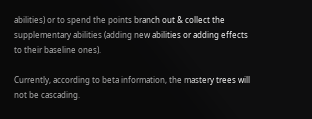abilities) or to spend the points branch out & collect the supplementary abilities (adding new abilities or adding effects to their baseline ones).

Currently, according to beta information, the mastery trees will not be cascading.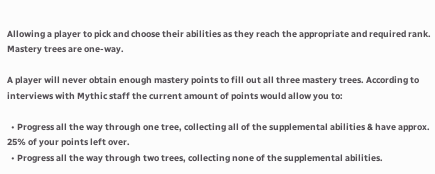Allowing a player to pick and choose their abilities as they reach the appropriate and required rank. Mastery trees are one-way.

A player will never obtain enough mastery points to fill out all three mastery trees. According to interviews with Mythic staff the current amount of points would allow you to:

  • Progress all the way through one tree, collecting all of the supplemental abilities & have approx. 25% of your points left over.
  • Progress all the way through two trees, collecting none of the supplemental abilities.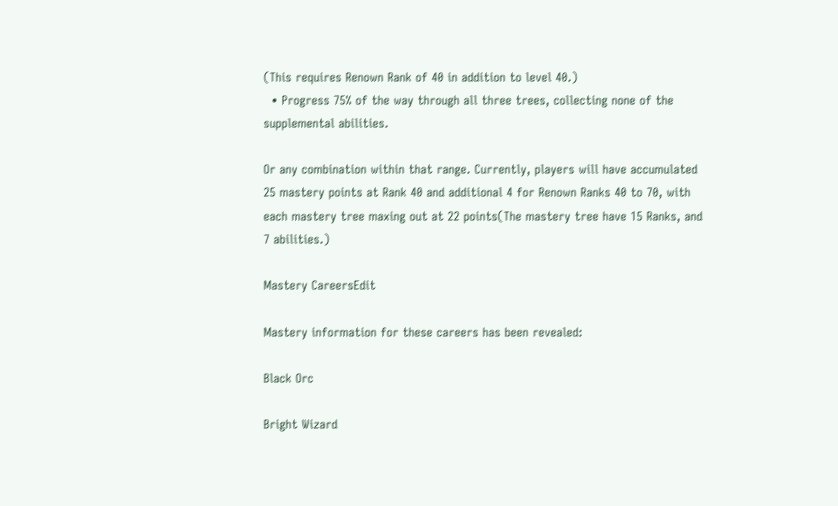(This requires Renown Rank of 40 in addition to level 40.)
  • Progress 75% of the way through all three trees, collecting none of the supplemental abilities.

Or any combination within that range. Currently, players will have accumulated 25 mastery points at Rank 40 and additional 4 for Renown Ranks 40 to 70, with each mastery tree maxing out at 22 points(The mastery tree have 15 Ranks, and 7 abilities.)

Mastery CareersEdit

Mastery information for these careers has been revealed:

Black Orc

Bright Wizard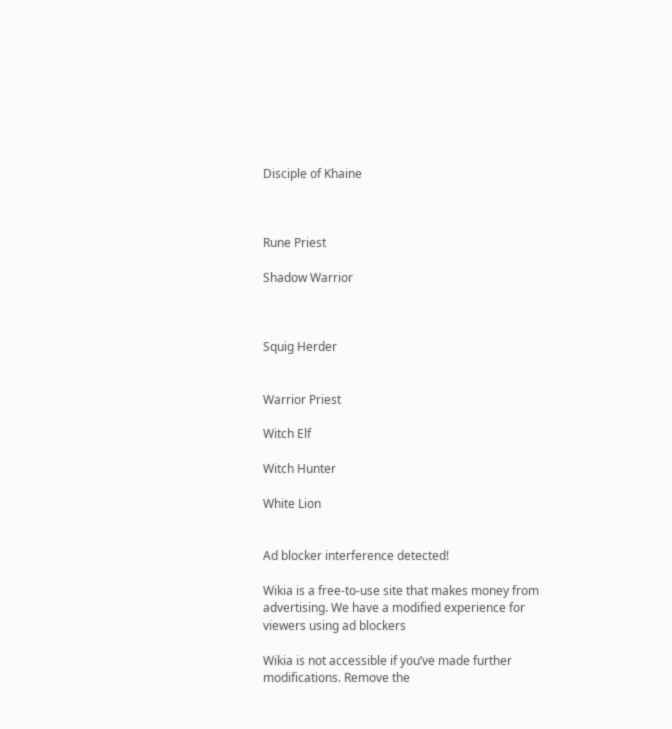Disciple of Khaine



Rune Priest

Shadow Warrior



Squig Herder


Warrior Priest

Witch Elf

Witch Hunter

White Lion


Ad blocker interference detected!

Wikia is a free-to-use site that makes money from advertising. We have a modified experience for viewers using ad blockers

Wikia is not accessible if you’ve made further modifications. Remove the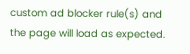custom ad blocker rule(s) and the page will load as expected.